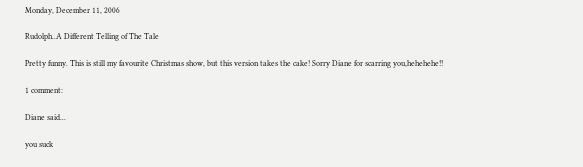Monday, December 11, 2006

Rudolph..A Different Telling of The Tale

Pretty funny. This is still my favourite Christmas show, but this version takes the cake! Sorry Diane for scarring you,hehehehe!!

1 comment:

Diane said...

you suck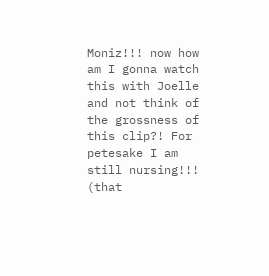Moniz!!! now how am I gonna watch this with Joelle and not think of the grossness of this clip?! For petesake I am still nursing!!! (that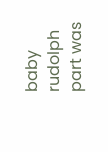baby rudolph part was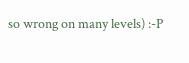so wrong on many levels) :-P